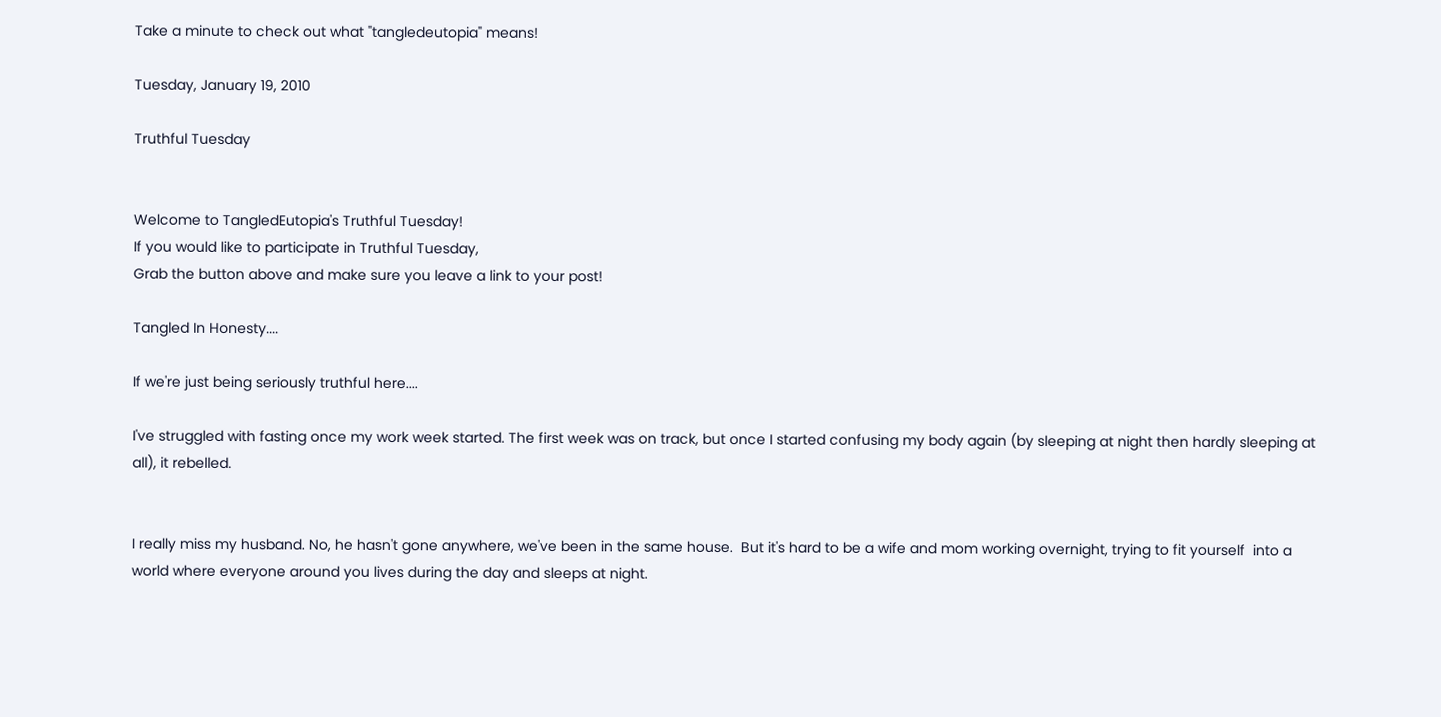Take a minute to check out what "tangledeutopia" means!

Tuesday, January 19, 2010

Truthful Tuesday


Welcome to TangledEutopia's Truthful Tuesday!
If you would like to participate in Truthful Tuesday,
Grab the button above and make sure you leave a link to your post!

Tangled In Honesty....

If we're just being seriously truthful here....

I've struggled with fasting once my work week started. The first week was on track, but once I started confusing my body again (by sleeping at night then hardly sleeping at all), it rebelled.


I really miss my husband. No, he hasn't gone anywhere, we've been in the same house.  But it's hard to be a wife and mom working overnight, trying to fit yourself  into a world where everyone around you lives during the day and sleeps at night.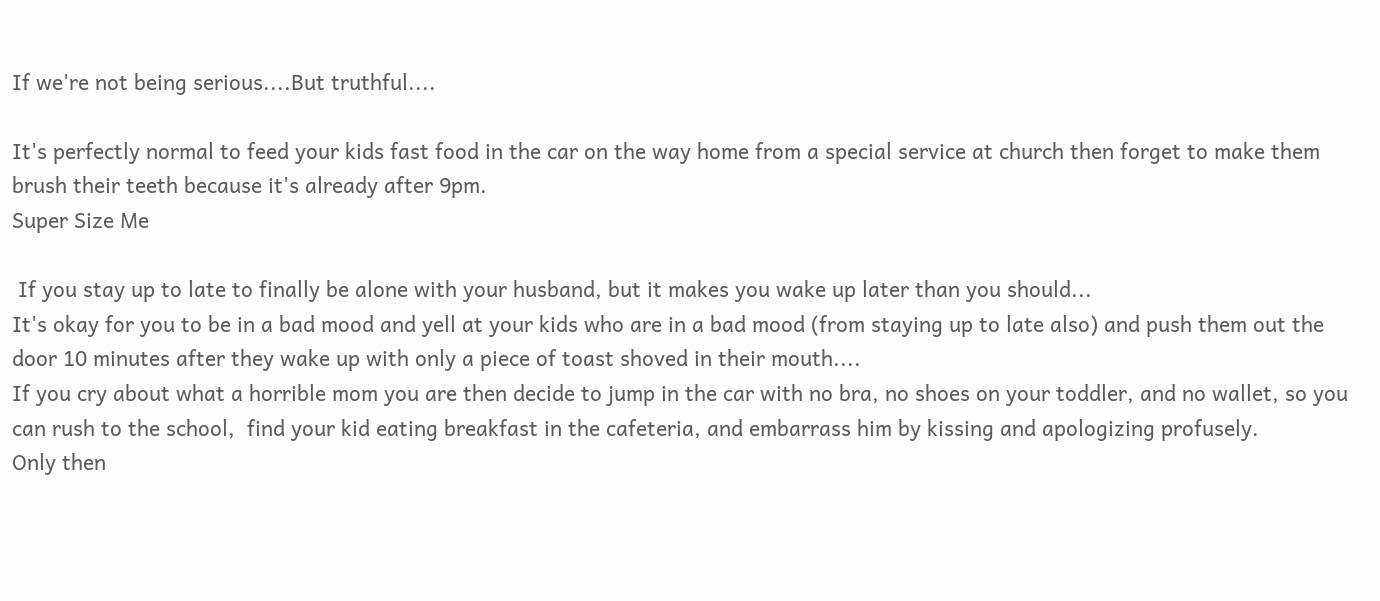If we're not being serious....But truthful....

It's perfectly normal to feed your kids fast food in the car on the way home from a special service at church then forget to make them brush their teeth because it's already after 9pm.
Super Size Me

 If you stay up to late to finally be alone with your husband, but it makes you wake up later than you should...
It's okay for you to be in a bad mood and yell at your kids who are in a bad mood (from staying up to late also) and push them out the door 10 minutes after they wake up with only a piece of toast shoved in their mouth....
If you cry about what a horrible mom you are then decide to jump in the car with no bra, no shoes on your toddler, and no wallet, so you can rush to the school,  find your kid eating breakfast in the cafeteria, and embarrass him by kissing and apologizing profusely.
Only then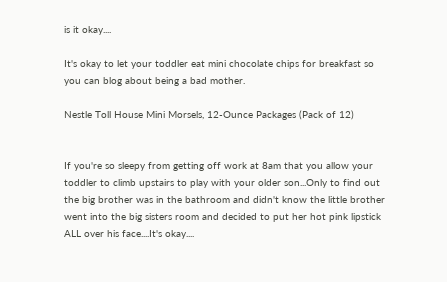is it okay....

It's okay to let your toddler eat mini chocolate chips for breakfast so you can blog about being a bad mother.

Nestle Toll House Mini Morsels, 12-Ounce Packages (Pack of 12)


If you're so sleepy from getting off work at 8am that you allow your toddler to climb upstairs to play with your older son...Only to find out the big brother was in the bathroom and didn't know the little brother went into the big sisters room and decided to put her hot pink lipstick ALL over his face....It's okay....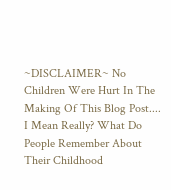~DISCLAIMER~ No Children Were Hurt In The Making Of This Blog Post....
I Mean Really? What Do People Remember About Their Childhood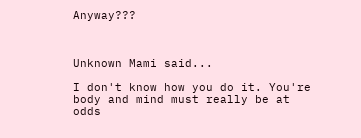Anyway???



Unknown Mami said...

I don't know how you do it. You're body and mind must really be at odds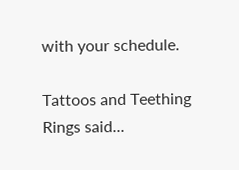with your schedule.

Tattoos and Teething Rings said...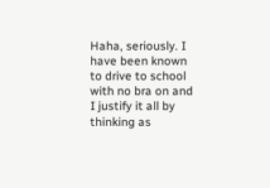Haha, seriously. I have been known to drive to school with no bra on and I justify it all by thinking as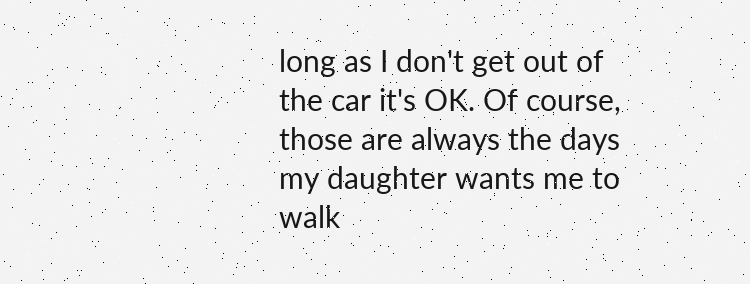long as I don't get out of the car it's OK. Of course, those are always the days my daughter wants me to walk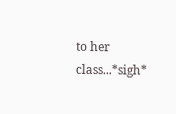to her class...*sigh*